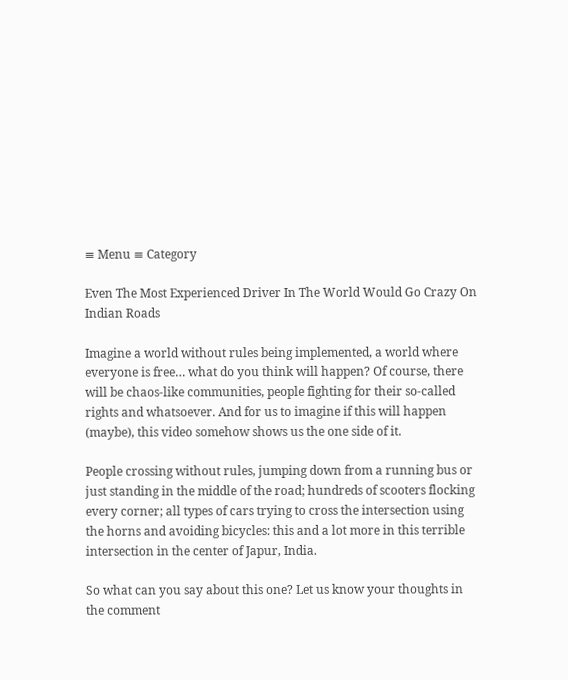≡ Menu ≡ Category

Even The Most Experienced Driver In The World Would Go Crazy On Indian Roads

Imagine a world without rules being implemented, a world where everyone is free… what do you think will happen? Of course, there will be chaos-like communities, people fighting for their so-called rights and whatsoever. And for us to imagine if this will happen (maybe), this video somehow shows us the one side of it.

People crossing without rules, jumping down from a running bus or just standing in the middle of the road; hundreds of scooters flocking every corner; all types of cars trying to cross the intersection using the horns and avoiding bicycles: this and a lot more in this terrible intersection in the center of Japur, India.

So what can you say about this one? Let us know your thoughts in the comment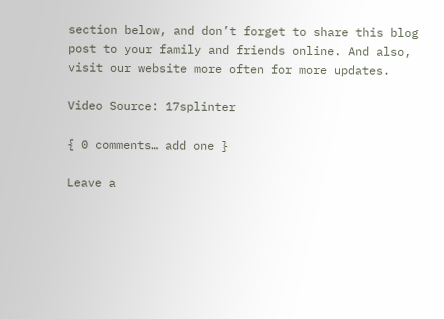section below, and don’t forget to share this blog post to your family and friends online. And also, visit our website more often for more updates.

Video Source: 17splinter

{ 0 comments… add one }

Leave a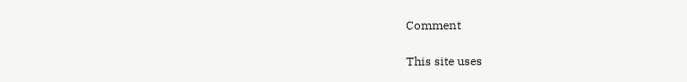Comment

This site uses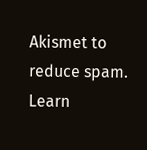Akismet to reduce spam. Learn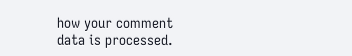how your comment data is processed.